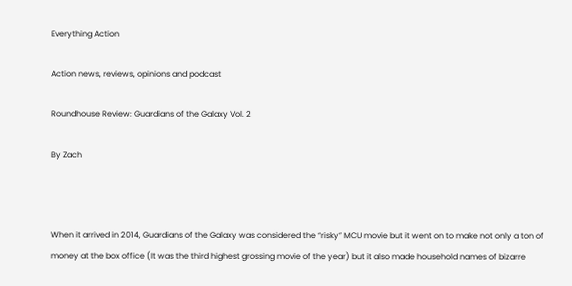Everything Action

Action news, reviews, opinions and podcast

Roundhouse Review: Guardians of the Galaxy Vol. 2

By Zach



When it arrived in 2014, Guardians of the Galaxy was considered the “risky” MCU movie but it went on to make not only a ton of money at the box office (It was the third highest grossing movie of the year) but it also made household names of bizarre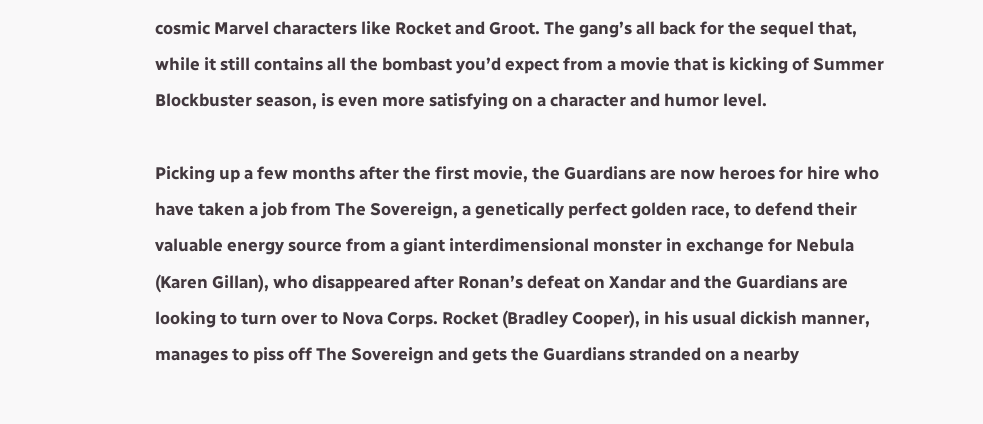cosmic Marvel characters like Rocket and Groot. The gang’s all back for the sequel that, while it still contains all the bombast you’d expect from a movie that is kicking of Summer Blockbuster season, is even more satisfying on a character and humor level.

Picking up a few months after the first movie, the Guardians are now heroes for hire who have taken a job from The Sovereign, a genetically perfect golden race, to defend their valuable energy source from a giant interdimensional monster in exchange for Nebula (Karen Gillan), who disappeared after Ronan’s defeat on Xandar and the Guardians are looking to turn over to Nova Corps. Rocket (Bradley Cooper), in his usual dickish manner, manages to piss off The Sovereign and gets the Guardians stranded on a nearby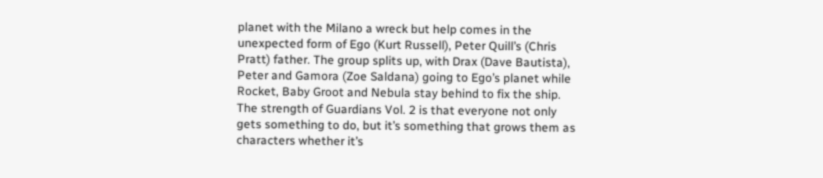planet with the Milano a wreck but help comes in the unexpected form of Ego (Kurt Russell), Peter Quill’s (Chris Pratt) father. The group splits up, with Drax (Dave Bautista), Peter and Gamora (Zoe Saldana) going to Ego’s planet while Rocket, Baby Groot and Nebula stay behind to fix the ship. The strength of Guardians Vol. 2 is that everyone not only gets something to do, but it’s something that grows them as characters whether it’s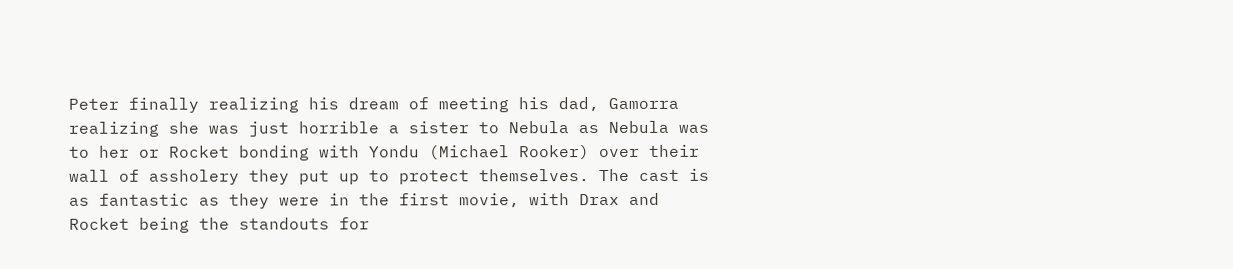Peter finally realizing his dream of meeting his dad, Gamorra realizing she was just horrible a sister to Nebula as Nebula was to her or Rocket bonding with Yondu (Michael Rooker) over their wall of assholery they put up to protect themselves. The cast is as fantastic as they were in the first movie, with Drax and Rocket being the standouts for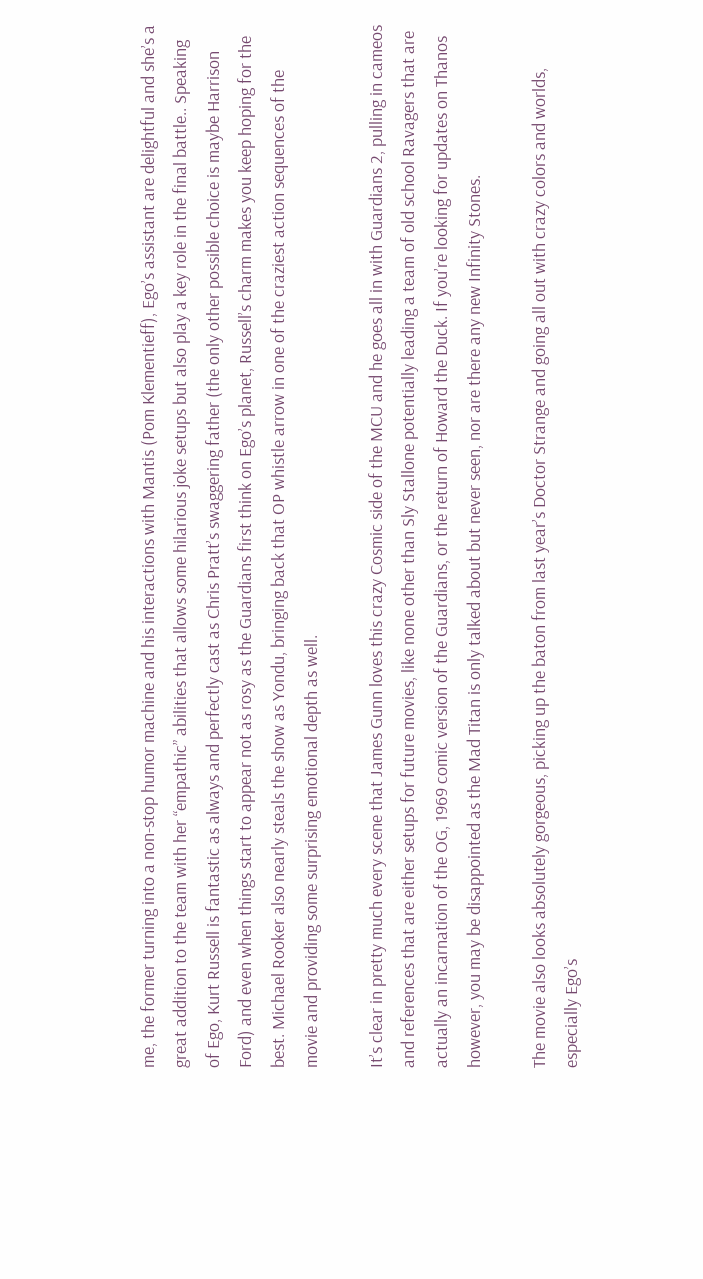me, the former turning into a non-stop humor machine and his interactions with Mantis (Pom Klementieff), Ego’s assistant are delightful and she’s a great addition to the team with her “empathic” abilities that allows some hilarious joke setups but also play a key role in the final battle.. Speaking of Ego, Kurt Russell is fantastic as always and perfectly cast as Chris Pratt’s swaggering father (the only other possible choice is maybe Harrison Ford) and even when things start to appear not as rosy as the Guardians first think on Ego’s planet, Russell’s charm makes you keep hoping for the best. Michael Rooker also nearly steals the show as Yondu, bringing back that OP whistle arrow in one of the craziest action sequences of the movie and providing some surprising emotional depth as well.

It’s clear in pretty much every scene that James Gunn loves this crazy Cosmic side of the MCU and he goes all in with Guardians 2, pulling in cameos and references that are either setups for future movies, like none other than Sly Stallone potentially leading a team of old school Ravagers that are actually an incarnation of the OG, 1969 comic version of the Guardians, or the return of Howard the Duck. If you’re looking for updates on Thanos however, you may be disappointed as the Mad Titan is only talked about but never seen, nor are there any new Infinity Stones.

The movie also looks absolutely gorgeous, picking up the baton from last year’s Doctor Strange and going all out with crazy colors and worlds, especially Ego’s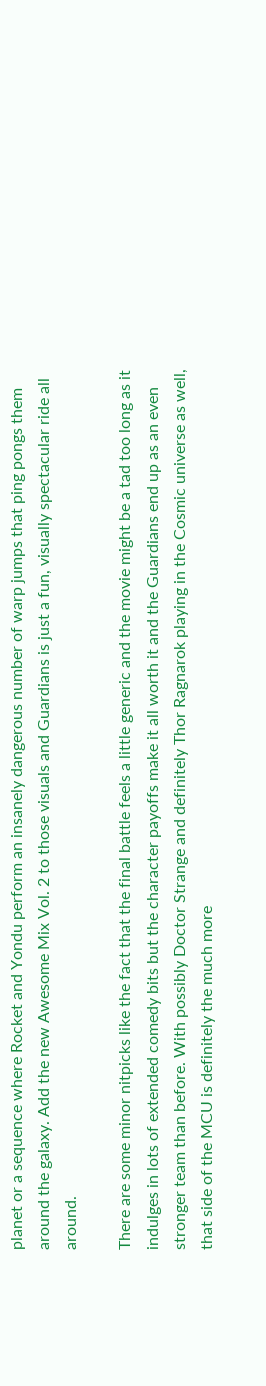planet or a sequence where Rocket and Yondu perform an insanely dangerous number of warp jumps that ping pongs them around the galaxy. Add the new Awesome Mix Vol. 2 to those visuals and Guardians is just a fun, visually spectacular ride all around.

There are some minor nitpicks like the fact that the final battle feels a little generic and the movie might be a tad too long as it indulges in lots of extended comedy bits but the character payoffs make it all worth it and the Guardians end up as an even stronger team than before. With possibly Doctor Strange and definitely Thor Ragnarok playing in the Cosmic universe as well, that side of the MCU is definitely the much more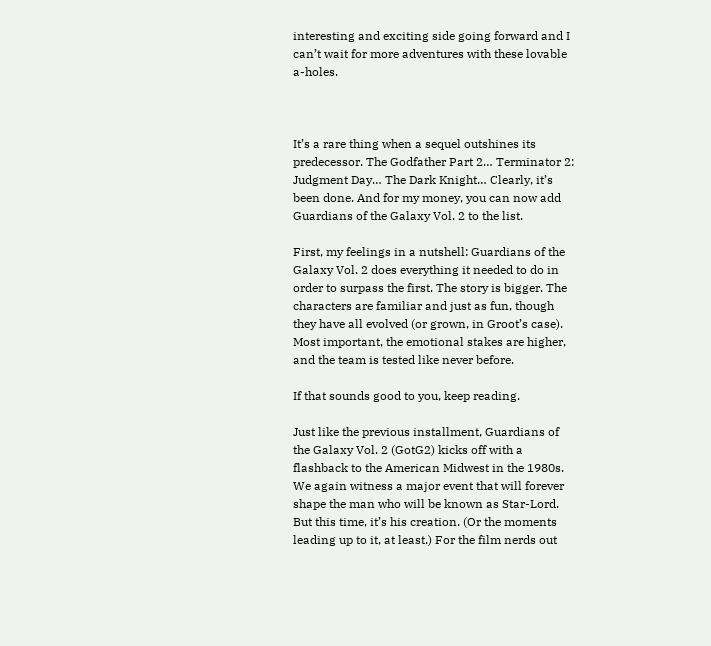interesting and exciting side going forward and I can’t wait for more adventures with these lovable a-holes.



It’s a rare thing when a sequel outshines its predecessor. The Godfather Part 2… Terminator 2: Judgment Day… The Dark Knight… Clearly, it’s been done. And for my money, you can now add Guardians of the Galaxy Vol. 2 to the list.

First, my feelings in a nutshell: Guardians of the Galaxy Vol. 2 does everything it needed to do in order to surpass the first. The story is bigger. The characters are familiar and just as fun, though they have all evolved (or grown, in Groot’s case). Most important, the emotional stakes are higher, and the team is tested like never before.

If that sounds good to you, keep reading.

Just like the previous installment, Guardians of the Galaxy Vol. 2 (GotG2) kicks off with a flashback to the American Midwest in the 1980s. We again witness a major event that will forever shape the man who will be known as Star-Lord. But this time, it’s his creation. (Or the moments leading up to it, at least.) For the film nerds out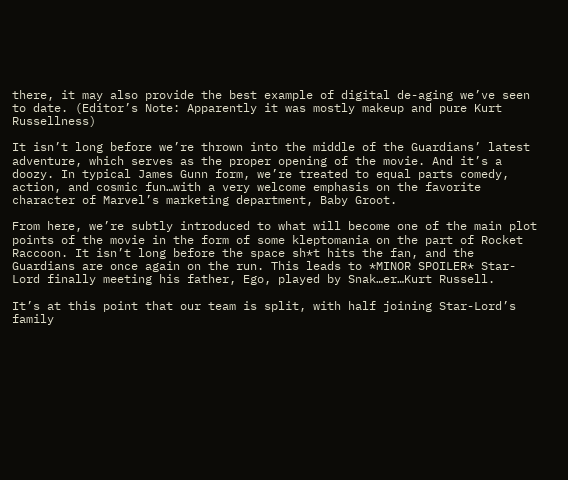there, it may also provide the best example of digital de-aging we’ve seen to date. (Editor’s Note: Apparently it was mostly makeup and pure Kurt Russellness)

It isn’t long before we’re thrown into the middle of the Guardians’ latest adventure, which serves as the proper opening of the movie. And it’s a doozy. In typical James Gunn form, we’re treated to equal parts comedy, action, and cosmic fun…with a very welcome emphasis on the favorite character of Marvel’s marketing department, Baby Groot.

From here, we’re subtly introduced to what will become one of the main plot points of the movie in the form of some kleptomania on the part of Rocket Raccoon. It isn’t long before the space sh*t hits the fan, and the Guardians are once again on the run. This leads to *MINOR SPOILER* Star-Lord finally meeting his father, Ego, played by Snak…er…Kurt Russell.

It’s at this point that our team is split, with half joining Star-Lord’s family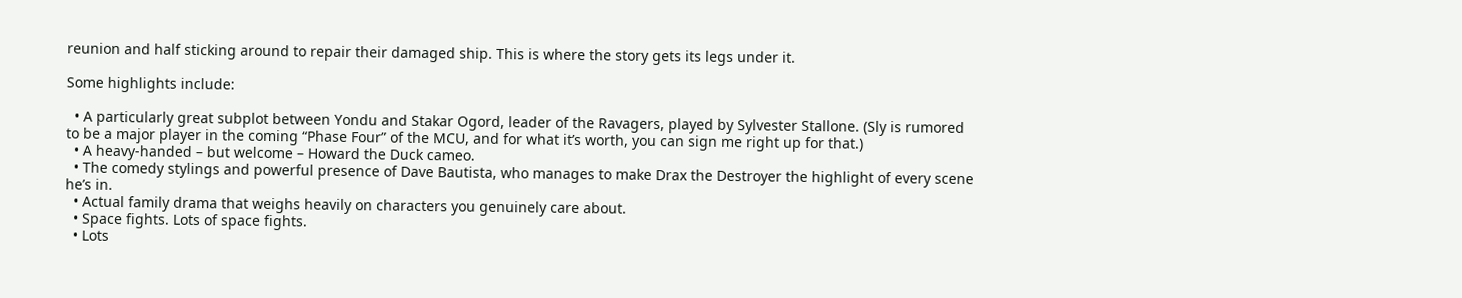reunion and half sticking around to repair their damaged ship. This is where the story gets its legs under it.

Some highlights include:

  • A particularly great subplot between Yondu and Stakar Ogord, leader of the Ravagers, played by Sylvester Stallone. (Sly is rumored to be a major player in the coming “Phase Four” of the MCU, and for what it’s worth, you can sign me right up for that.)
  • A heavy-handed – but welcome – Howard the Duck cameo.
  • The comedy stylings and powerful presence of Dave Bautista, who manages to make Drax the Destroyer the highlight of every scene he’s in.
  • Actual family drama that weighs heavily on characters you genuinely care about.
  • Space fights. Lots of space fights.
  • Lots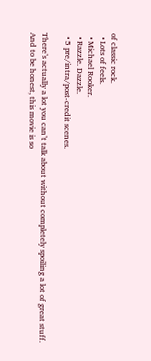of classic rock.
  • Lots of feels.
  • Michael Rooker.
  • Razzle. Dazzle.
  • 5 pre/intra/post-credit scenes.

There’s actually a lot you can’t talk about without completely spoiling a lot of great stuff. And to be honest, this movie is so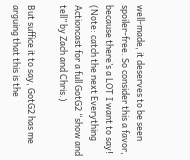well-made, it deserves to be seen spoiler-free. So consider this a favor, because there’s a LOT I want to say! (Note: catch the next Everything Actioncast for a full GotG2 “show and tell” by Zach and Chris.)

But suffice it to say, GotG2 has me arguing that this is the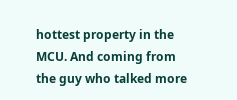hottest property in the MCU. And coming from the guy who talked more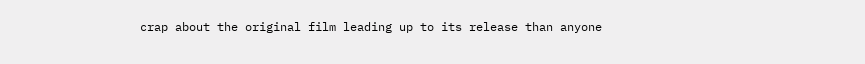crap about the original film leading up to its release than anyone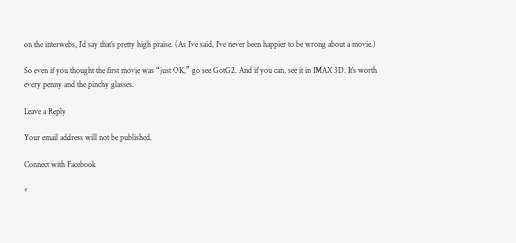on the interwebs, I’d say that’s pretty high praise. (As I’ve said, I’ve never been happier to be wrong about a movie.)

So even if you thought the first movie was “just OK,” go see GotG2. And if you can, see it in IMAX 3D. It’s worth every penny and the pinchy glasses.

Leave a Reply

Your email address will not be published.

Connect with Facebook

*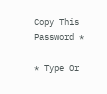Copy This Password *

* Type Or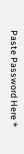Paste Password Here *